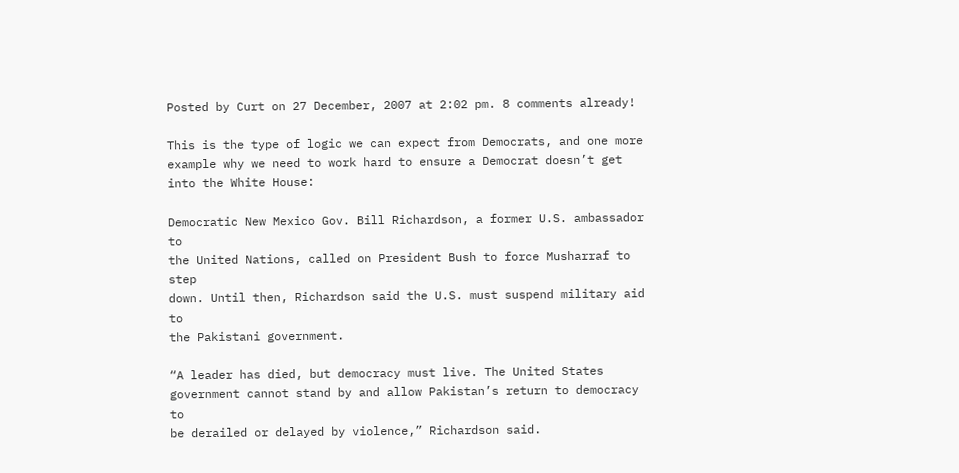Posted by Curt on 27 December, 2007 at 2:02 pm. 8 comments already!

This is the type of logic we can expect from Democrats, and one more example why we need to work hard to ensure a Democrat doesn’t get into the White House:

Democratic New Mexico Gov. Bill Richardson, a former U.S. ambassador to
the United Nations, called on President Bush to force Musharraf to step
down. Until then, Richardson said the U.S. must suspend military aid to
the Pakistani government.

“A leader has died, but democracy must live. The United States
government cannot stand by and allow Pakistan’s return to democracy to
be derailed or delayed by violence,” Richardson said.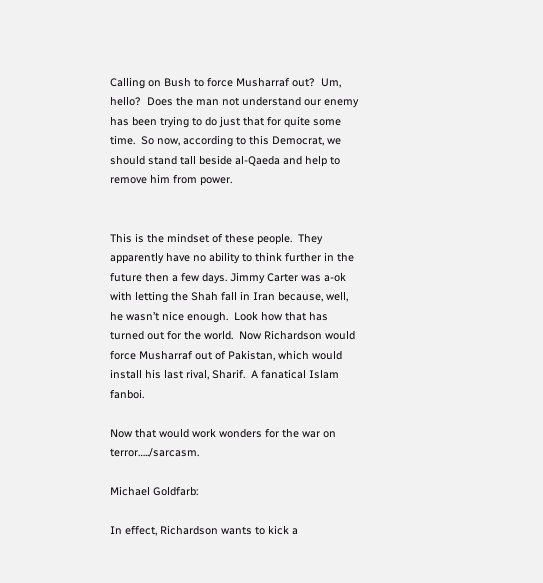Calling on Bush to force Musharraf out?  Um, hello?  Does the man not understand our enemy has been trying to do just that for quite some time.  So now, according to this Democrat, we should stand tall beside al-Qaeda and help to remove him from power.


This is the mindset of these people.  They apparently have no ability to think further in the future then a few days. Jimmy Carter was a-ok with letting the Shah fall in Iran because, well, he wasn’t nice enough.  Look how that has turned out for the world.  Now Richardson would force Musharraf out of Pakistan, which would install his last rival, Sharif.  A fanatical Islam fanboi.

Now that would work wonders for the war on terror…../sarcasm.

Michael Goldfarb:

In effect, Richardson wants to kick a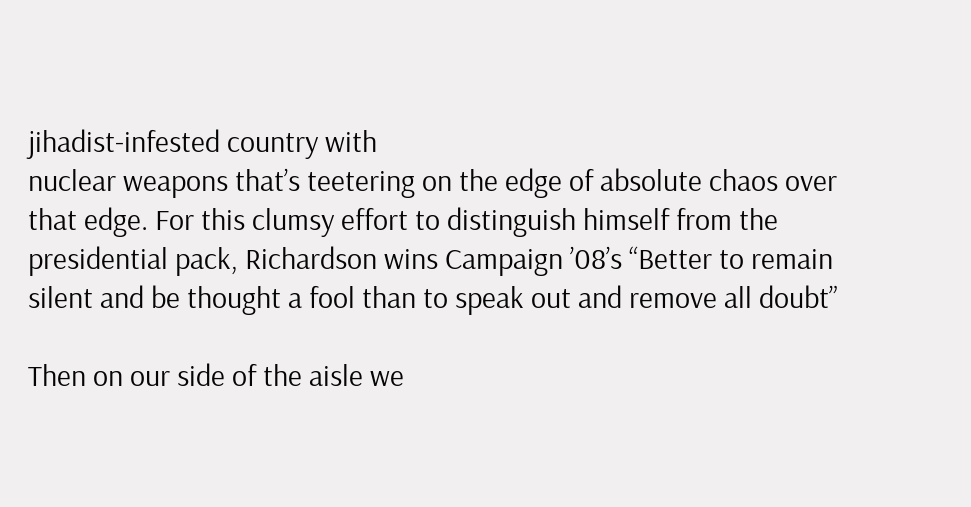jihadist-infested country with
nuclear weapons that’s teetering on the edge of absolute chaos over
that edge. For this clumsy effort to distinguish himself from the
presidential pack, Richardson wins Campaign ’08’s “Better to remain
silent and be thought a fool than to speak out and remove all doubt”

Then on our side of the aisle we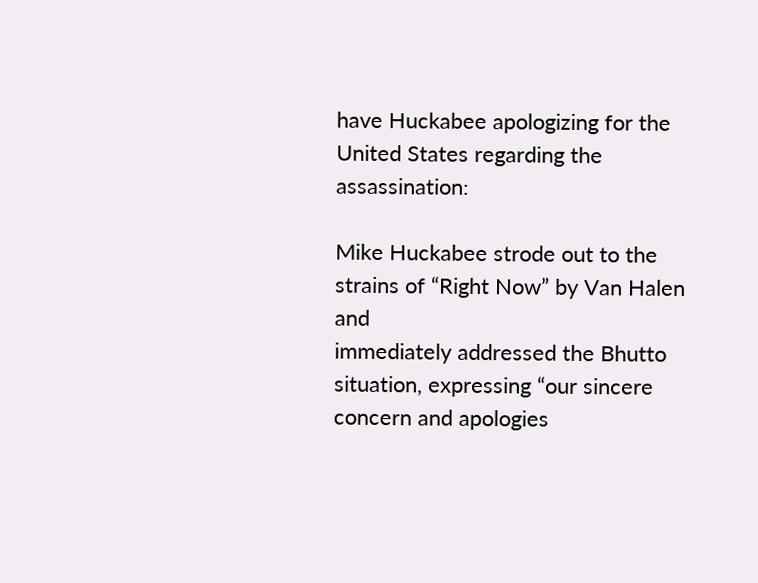have Huckabee apologizing for the United States regarding the assassination:

Mike Huckabee strode out to the strains of “Right Now” by Van Halen and
immediately addressed the Bhutto situation, expressing “our sincere
concern and apologies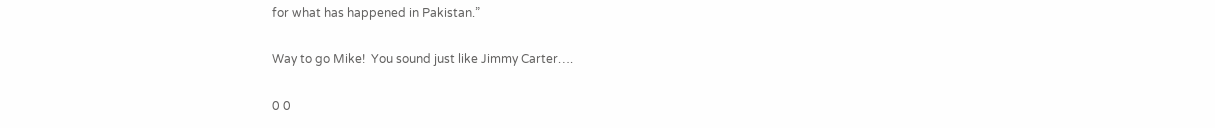for what has happened in Pakistan.”

Way to go Mike!  You sound just like Jimmy Carter….

0 0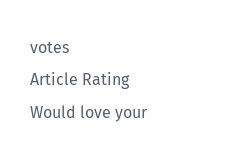votes
Article Rating
Would love your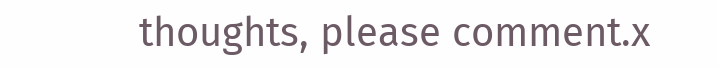thoughts, please comment.x